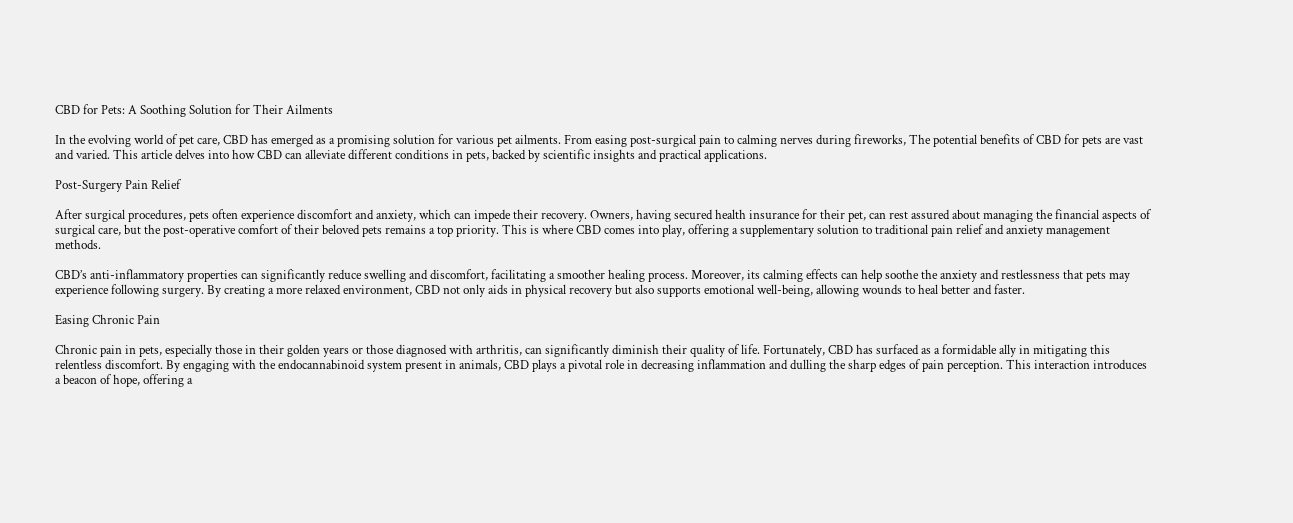CBD for Pets: A Soothing Solution for Their Ailments

In the evolving world of pet care, CBD has emerged as a promising solution for various pet ailments. From easing post-surgical pain to calming nerves during fireworks, The potential benefits of CBD for pets are vast and varied. This article delves into how CBD can alleviate different conditions in pets, backed by scientific insights and practical applications.

Post-Surgery Pain Relief

After surgical procedures, pets often experience discomfort and anxiety, which can impede their recovery. Owners, having secured health insurance for their pet, can rest assured about managing the financial aspects of surgical care, but the post-operative comfort of their beloved pets remains a top priority. This is where CBD comes into play, offering a supplementary solution to traditional pain relief and anxiety management methods.

CBD’s anti-inflammatory properties can significantly reduce swelling and discomfort, facilitating a smoother healing process. Moreover, its calming effects can help soothe the anxiety and restlessness that pets may experience following surgery. By creating a more relaxed environment, CBD not only aids in physical recovery but also supports emotional well-being, allowing wounds to heal better and faster.

Easing Chronic Pain

Chronic pain in pets, especially those in their golden years or those diagnosed with arthritis, can significantly diminish their quality of life. Fortunately, CBD has surfaced as a formidable ally in mitigating this relentless discomfort. By engaging with the endocannabinoid system present in animals, CBD plays a pivotal role in decreasing inflammation and dulling the sharp edges of pain perception. This interaction introduces a beacon of hope, offering a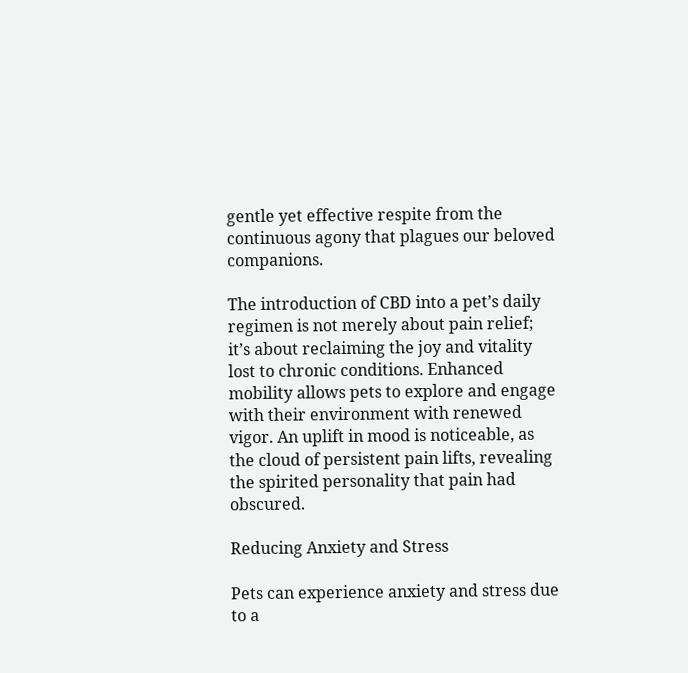gentle yet effective respite from the continuous agony that plagues our beloved companions.

The introduction of CBD into a pet’s daily regimen is not merely about pain relief; it’s about reclaiming the joy and vitality lost to chronic conditions. Enhanced mobility allows pets to explore and engage with their environment with renewed vigor. An uplift in mood is noticeable, as the cloud of persistent pain lifts, revealing the spirited personality that pain had obscured.

Reducing Anxiety and Stress

Pets can experience anxiety and stress due to a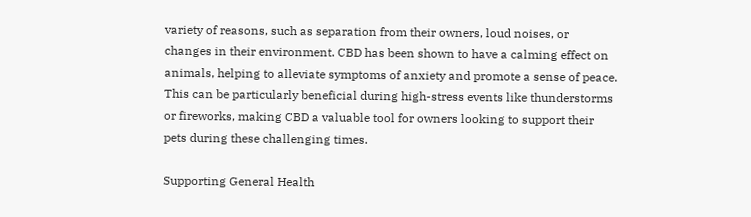variety of reasons, such as separation from their owners, loud noises, or changes in their environment. CBD has been shown to have a calming effect on animals, helping to alleviate symptoms of anxiety and promote a sense of peace. This can be particularly beneficial during high-stress events like thunderstorms or fireworks, making CBD a valuable tool for owners looking to support their pets during these challenging times.

Supporting General Health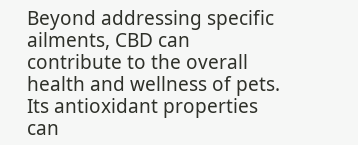Beyond addressing specific ailments, CBD can contribute to the overall health and wellness of pets. Its antioxidant properties can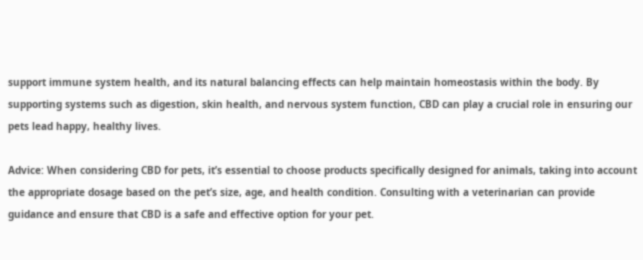support immune system health, and its natural balancing effects can help maintain homeostasis within the body. By supporting systems such as digestion, skin health, and nervous system function, CBD can play a crucial role in ensuring our pets lead happy, healthy lives.

Advice: When considering CBD for pets, it’s essential to choose products specifically designed for animals, taking into account the appropriate dosage based on the pet’s size, age, and health condition. Consulting with a veterinarian can provide guidance and ensure that CBD is a safe and effective option for your pet.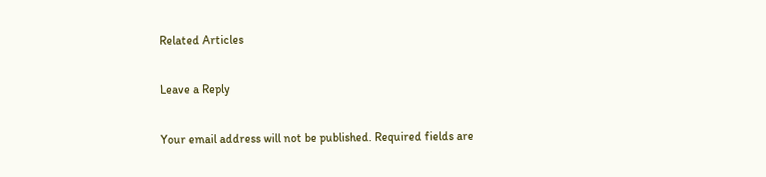Related Articles

Leave a Reply

Your email address will not be published. Required fields are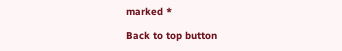marked *

Back to top button